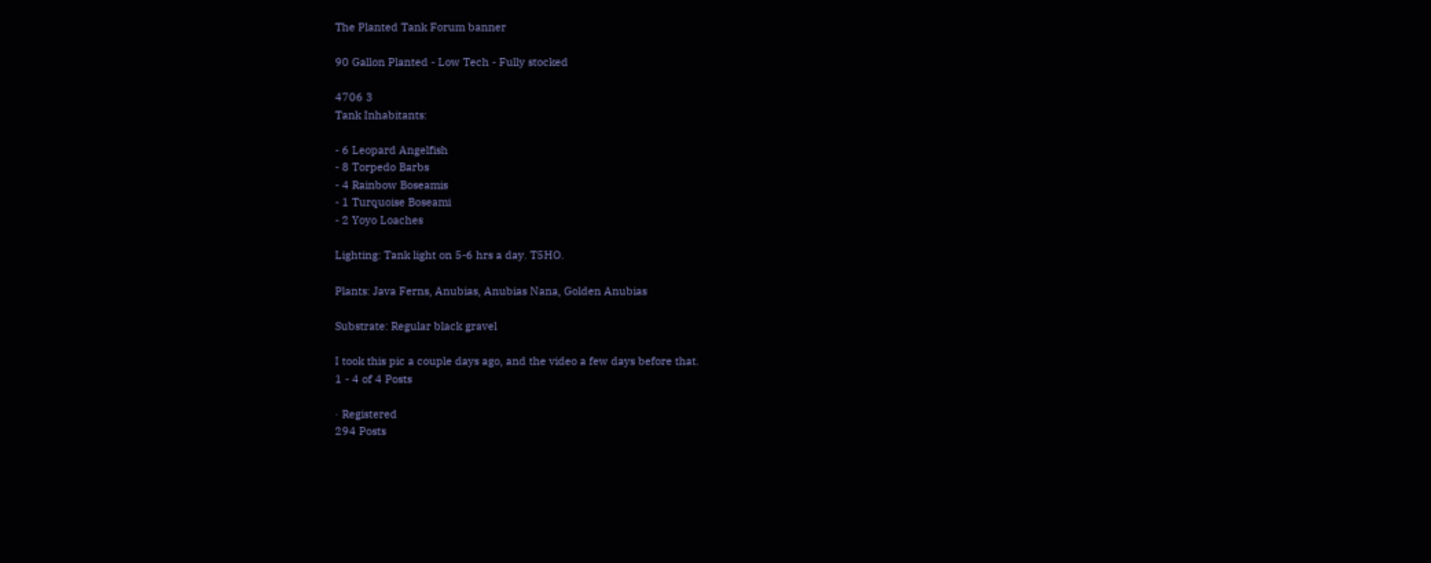The Planted Tank Forum banner

90 Gallon Planted - Low Tech - Fully stocked

4706 3
Tank Inhabitants:

- 6 Leopard Angelfish
- 8 Torpedo Barbs
- 4 Rainbow Boseamis
- 1 Turquoise Boseami
- 2 Yoyo Loaches

Lighting: Tank light on 5-6 hrs a day. T5HO.

Plants: Java Ferns, Anubias, Anubias Nana, Golden Anubias

Substrate: Regular black gravel

I took this pic a couple days ago, and the video a few days before that.
1 - 4 of 4 Posts

· Registered
294 Posts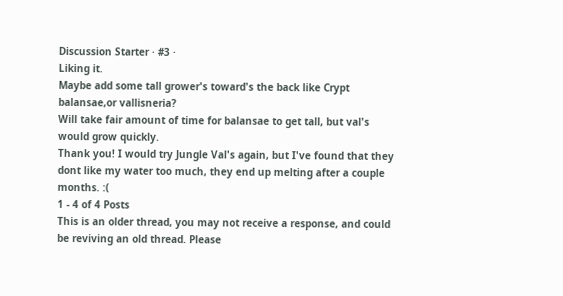Discussion Starter · #3 ·
Liking it.
Maybe add some tall grower's toward's the back like Crypt balansae,or vallisneria?
Will take fair amount of time for balansae to get tall, but val's would grow quickly.
Thank you! I would try Jungle Val's again, but I've found that they dont like my water too much, they end up melting after a couple months. :(
1 - 4 of 4 Posts
This is an older thread, you may not receive a response, and could be reviving an old thread. Please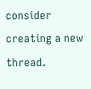consider creating a new thread.